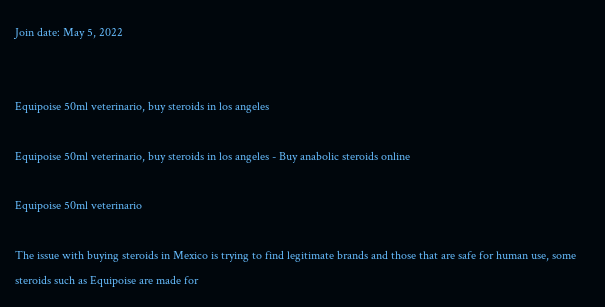Join date: May 5, 2022


Equipoise 50ml veterinario, buy steroids in los angeles

Equipoise 50ml veterinario, buy steroids in los angeles - Buy anabolic steroids online

Equipoise 50ml veterinario

The issue with buying steroids in Mexico is trying to find legitimate brands and those that are safe for human use, some steroids such as Equipoise are made for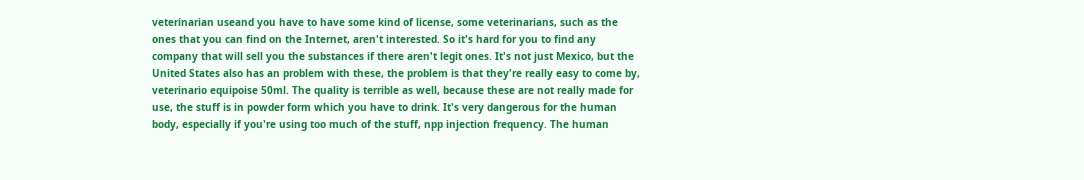veterinarian useand you have to have some kind of license, some veterinarians, such as the ones that you can find on the Internet, aren't interested. So it's hard for you to find any company that will sell you the substances if there aren't legit ones. It's not just Mexico, but the United States also has an problem with these, the problem is that they're really easy to come by, veterinario equipoise 50ml. The quality is terrible as well, because these are not really made for use, the stuff is in powder form which you have to drink. It's very dangerous for the human body, especially if you're using too much of the stuff, npp injection frequency. The human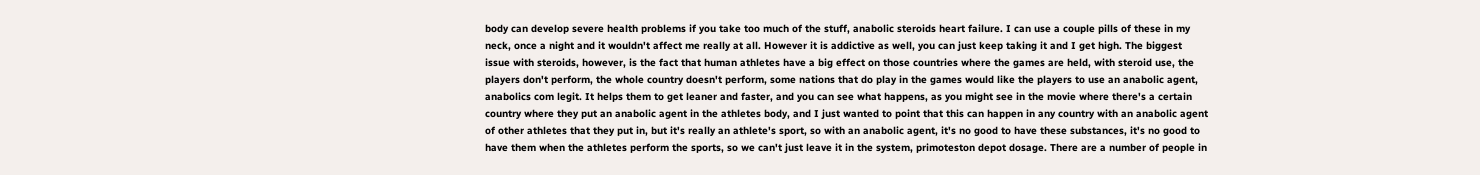body can develop severe health problems if you take too much of the stuff, anabolic steroids heart failure. I can use a couple pills of these in my neck, once a night and it wouldn't affect me really at all. However it is addictive as well, you can just keep taking it and I get high. The biggest issue with steroids, however, is the fact that human athletes have a big effect on those countries where the games are held, with steroid use, the players don't perform, the whole country doesn't perform, some nations that do play in the games would like the players to use an anabolic agent, anabolics com legit. It helps them to get leaner and faster, and you can see what happens, as you might see in the movie where there's a certain country where they put an anabolic agent in the athletes body, and I just wanted to point that this can happen in any country with an anabolic agent of other athletes that they put in, but it's really an athlete's sport, so with an anabolic agent, it's no good to have these substances, it's no good to have them when the athletes perform the sports, so we can't just leave it in the system, primoteston depot dosage. There are a number of people in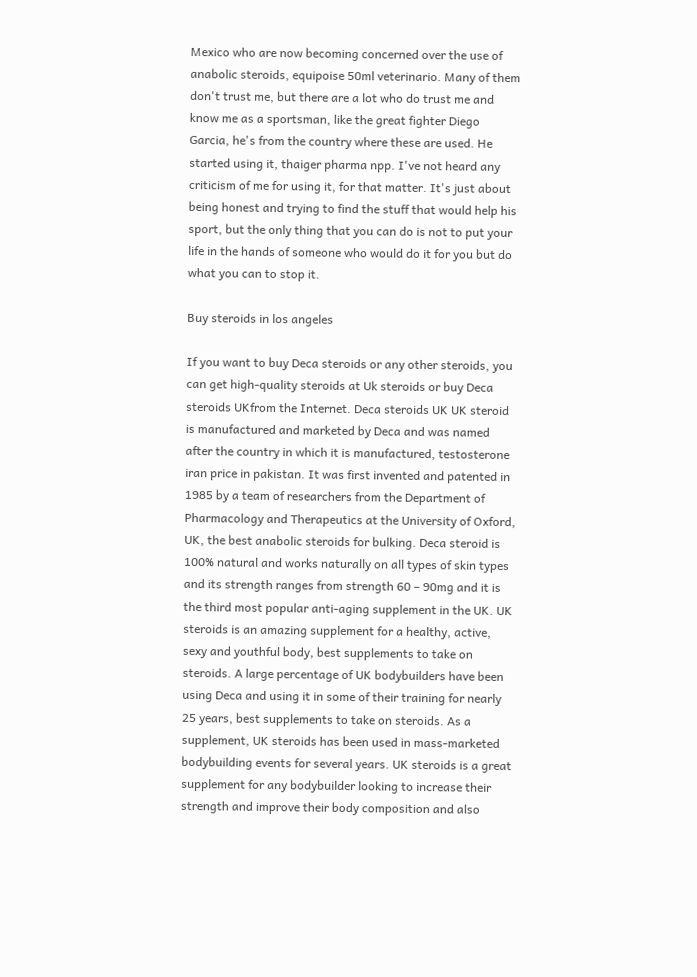Mexico who are now becoming concerned over the use of anabolic steroids, equipoise 50ml veterinario. Many of them don't trust me, but there are a lot who do trust me and know me as a sportsman, like the great fighter Diego Garcia, he's from the country where these are used. He started using it, thaiger pharma npp. I've not heard any criticism of me for using it, for that matter. It's just about being honest and trying to find the stuff that would help his sport, but the only thing that you can do is not to put your life in the hands of someone who would do it for you but do what you can to stop it.

Buy steroids in los angeles

If you want to buy Deca steroids or any other steroids, you can get high-quality steroids at Uk steroids or buy Deca steroids UKfrom the Internet. Deca steroids UK UK steroid is manufactured and marketed by Deca and was named after the country in which it is manufactured, testosterone iran price in pakistan. It was first invented and patented in 1985 by a team of researchers from the Department of Pharmacology and Therapeutics at the University of Oxford, UK, the best anabolic steroids for bulking. Deca steroid is 100% natural and works naturally on all types of skin types and its strength ranges from strength 60 – 90mg and it is the third most popular anti-aging supplement in the UK. UK steroids is an amazing supplement for a healthy, active, sexy and youthful body, best supplements to take on steroids. A large percentage of UK bodybuilders have been using Deca and using it in some of their training for nearly 25 years, best supplements to take on steroids. As a supplement, UK steroids has been used in mass-marketed bodybuilding events for several years. UK steroids is a great supplement for any bodybuilder looking to increase their strength and improve their body composition and also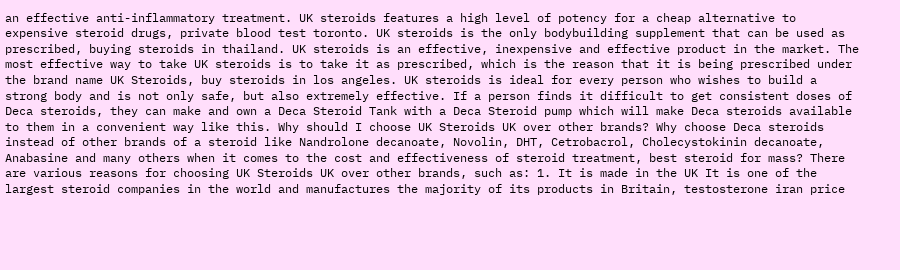an effective anti-inflammatory treatment. UK steroids features a high level of potency for a cheap alternative to expensive steroid drugs, private blood test toronto. UK steroids is the only bodybuilding supplement that can be used as prescribed, buying steroids in thailand. UK steroids is an effective, inexpensive and effective product in the market. The most effective way to take UK steroids is to take it as prescribed, which is the reason that it is being prescribed under the brand name UK Steroids, buy steroids in los angeles. UK steroids is ideal for every person who wishes to build a strong body and is not only safe, but also extremely effective. If a person finds it difficult to get consistent doses of Deca steroids, they can make and own a Deca Steroid Tank with a Deca Steroid pump which will make Deca steroids available to them in a convenient way like this. Why should I choose UK Steroids UK over other brands? Why choose Deca steroids instead of other brands of a steroid like Nandrolone decanoate, Novolin, DHT, Cetrobacrol, Cholecystokinin decanoate, Anabasine and many others when it comes to the cost and effectiveness of steroid treatment, best steroid for mass? There are various reasons for choosing UK Steroids UK over other brands, such as: 1. It is made in the UK It is one of the largest steroid companies in the world and manufactures the majority of its products in Britain, testosterone iran price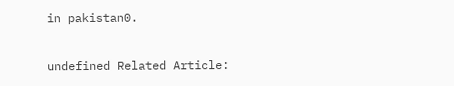in pakistan0.

undefined Related Article: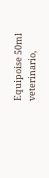Equipoise 50ml veterinario,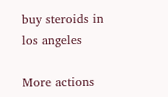buy steroids in los angeles

More actions